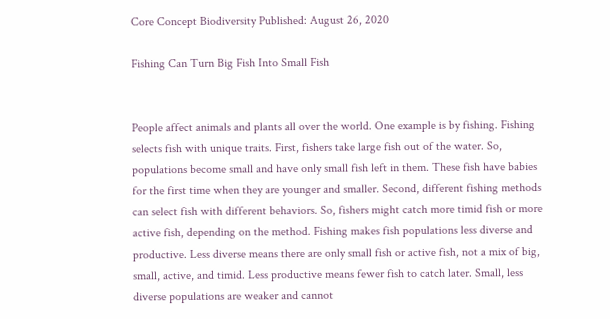Core Concept Biodiversity Published: August 26, 2020

Fishing Can Turn Big Fish Into Small Fish


People affect animals and plants all over the world. One example is by fishing. Fishing selects fish with unique traits. First, fishers take large fish out of the water. So, populations become small and have only small fish left in them. These fish have babies for the first time when they are younger and smaller. Second, different fishing methods can select fish with different behaviors. So, fishers might catch more timid fish or more active fish, depending on the method. Fishing makes fish populations less diverse and productive. Less diverse means there are only small fish or active fish, not a mix of big, small, active, and timid. Less productive means fewer fish to catch later. Small, less diverse populations are weaker and cannot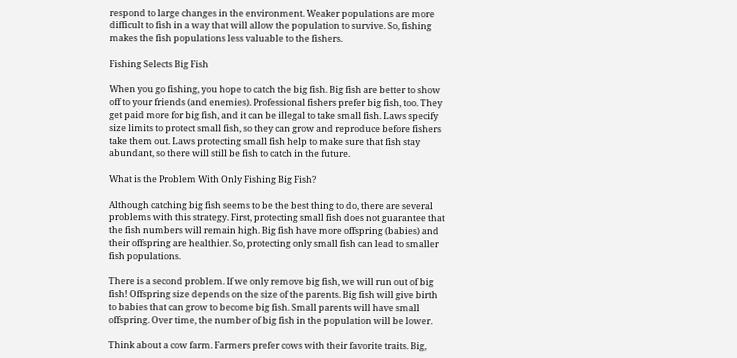respond to large changes in the environment. Weaker populations are more difficult to fish in a way that will allow the population to survive. So, fishing makes the fish populations less valuable to the fishers.

Fishing Selects Big Fish

When you go fishing, you hope to catch the big fish. Big fish are better to show off to your friends (and enemies). Professional fishers prefer big fish, too. They get paid more for big fish, and it can be illegal to take small fish. Laws specify size limits to protect small fish, so they can grow and reproduce before fishers take them out. Laws protecting small fish help to make sure that fish stay abundant, so there will still be fish to catch in the future.

What is the Problem With Only Fishing Big Fish?

Although catching big fish seems to be the best thing to do, there are several problems with this strategy. First, protecting small fish does not guarantee that the fish numbers will remain high. Big fish have more offspring (babies) and their offspring are healthier. So, protecting only small fish can lead to smaller fish populations.

There is a second problem. If we only remove big fish, we will run out of big fish! Offspring size depends on the size of the parents. Big fish will give birth to babies that can grow to become big fish. Small parents will have small offspring. Over time, the number of big fish in the population will be lower.

Think about a cow farm. Farmers prefer cows with their favorite traits. Big,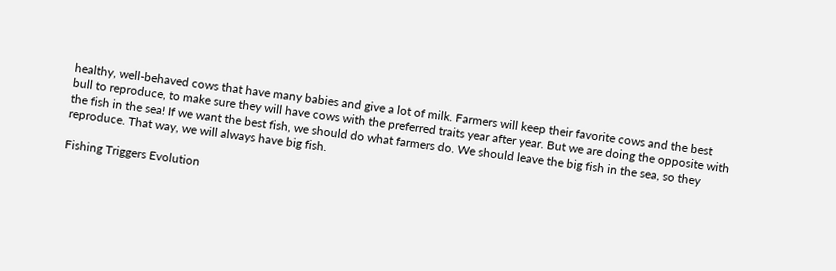healthy, well-behaved cows that have many babies and give a lot of milk. Farmers will keep their favorite cows and the best bull to reproduce, to make sure they will have cows with the preferred traits year after year. But we are doing the opposite with the fish in the sea! If we want the best fish, we should do what farmers do. We should leave the big fish in the sea, so they reproduce. That way, we will always have big fish.

Fishing Triggers Evolution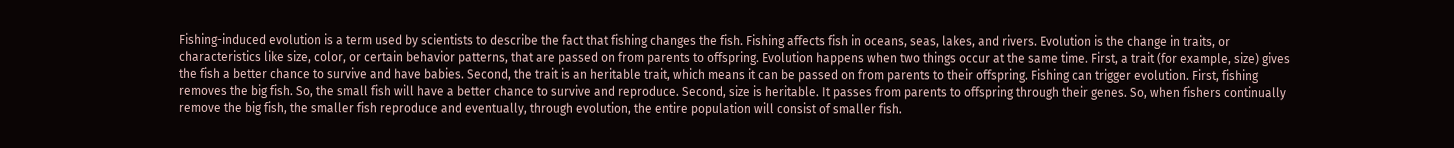Fishing-induced evolution is a term used by scientists to describe the fact that fishing changes the fish. Fishing affects fish in oceans, seas, lakes, and rivers. Evolution is the change in traits, or characteristics like size, color, or certain behavior patterns, that are passed on from parents to offspring. Evolution happens when two things occur at the same time. First, a trait (for example, size) gives the fish a better chance to survive and have babies. Second, the trait is an heritable trait, which means it can be passed on from parents to their offspring. Fishing can trigger evolution. First, fishing removes the big fish. So, the small fish will have a better chance to survive and reproduce. Second, size is heritable. It passes from parents to offspring through their genes. So, when fishers continually remove the big fish, the smaller fish reproduce and eventually, through evolution, the entire population will consist of smaller fish.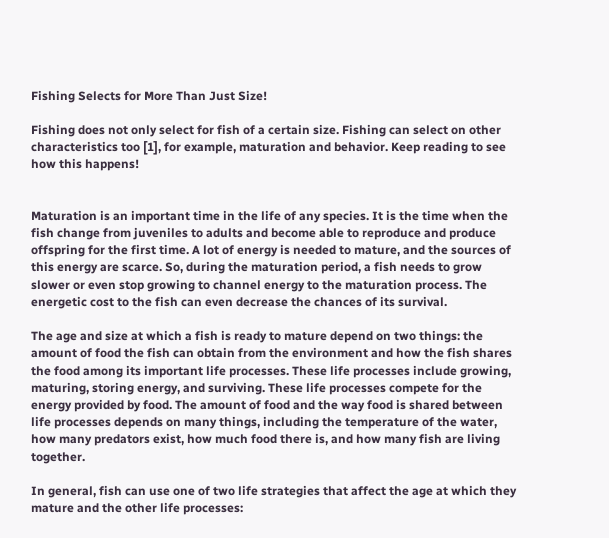Fishing Selects for More Than Just Size!

Fishing does not only select for fish of a certain size. Fishing can select on other characteristics too [1], for example, maturation and behavior. Keep reading to see how this happens!


Maturation is an important time in the life of any species. It is the time when the fish change from juveniles to adults and become able to reproduce and produce offspring for the first time. A lot of energy is needed to mature, and the sources of this energy are scarce. So, during the maturation period, a fish needs to grow slower or even stop growing to channel energy to the maturation process. The energetic cost to the fish can even decrease the chances of its survival.

The age and size at which a fish is ready to mature depend on two things: the amount of food the fish can obtain from the environment and how the fish shares the food among its important life processes. These life processes include growing, maturing, storing energy, and surviving. These life processes compete for the energy provided by food. The amount of food and the way food is shared between life processes depends on many things, including the temperature of the water, how many predators exist, how much food there is, and how many fish are living together.

In general, fish can use one of two life strategies that affect the age at which they mature and the other life processes: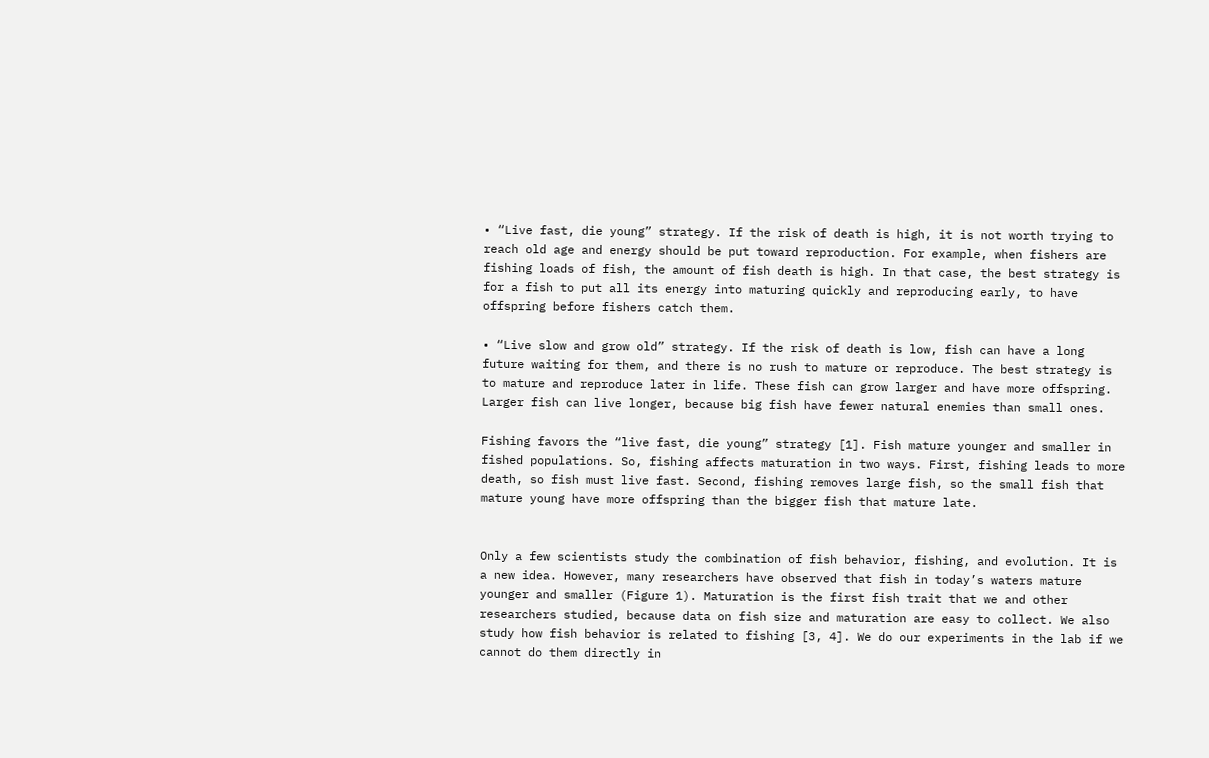• “Live fast, die young” strategy. If the risk of death is high, it is not worth trying to reach old age and energy should be put toward reproduction. For example, when fishers are fishing loads of fish, the amount of fish death is high. In that case, the best strategy is for a fish to put all its energy into maturing quickly and reproducing early, to have offspring before fishers catch them.

• “Live slow and grow old” strategy. If the risk of death is low, fish can have a long future waiting for them, and there is no rush to mature or reproduce. The best strategy is to mature and reproduce later in life. These fish can grow larger and have more offspring. Larger fish can live longer, because big fish have fewer natural enemies than small ones.

Fishing favors the “live fast, die young” strategy [1]. Fish mature younger and smaller in fished populations. So, fishing affects maturation in two ways. First, fishing leads to more death, so fish must live fast. Second, fishing removes large fish, so the small fish that mature young have more offspring than the bigger fish that mature late.


Only a few scientists study the combination of fish behavior, fishing, and evolution. It is a new idea. However, many researchers have observed that fish in today’s waters mature younger and smaller (Figure 1). Maturation is the first fish trait that we and other researchers studied, because data on fish size and maturation are easy to collect. We also study how fish behavior is related to fishing [3, 4]. We do our experiments in the lab if we cannot do them directly in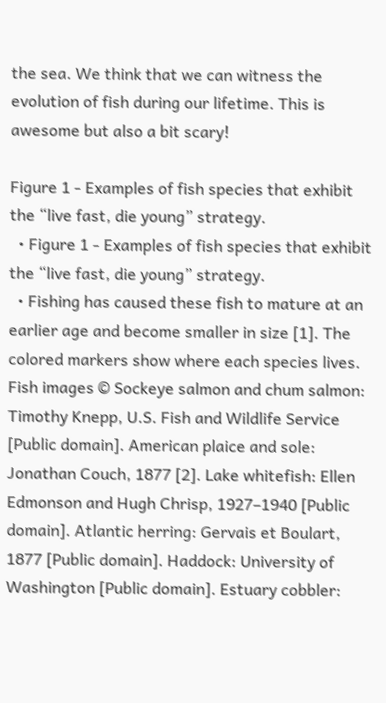the sea. We think that we can witness the evolution of fish during our lifetime. This is awesome but also a bit scary!

Figure 1 - Examples of fish species that exhibit the “live fast, die young” strategy.
  • Figure 1 - Examples of fish species that exhibit the “live fast, die young” strategy.
  • Fishing has caused these fish to mature at an earlier age and become smaller in size [1]. The colored markers show where each species lives. Fish images © Sockeye salmon and chum salmon: Timothy Knepp, U.S. Fish and Wildlife Service [Public domain]. American plaice and sole: Jonathan Couch, 1877 [2]. Lake whitefish: Ellen Edmonson and Hugh Chrisp, 1927–1940 [Public domain]. Atlantic herring: Gervais et Boulart, 1877 [Public domain]. Haddock: University of Washington [Public domain]. Estuary cobbler: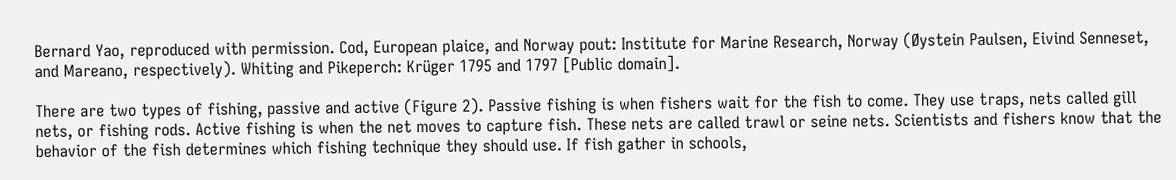Bernard Yao, reproduced with permission. Cod, European plaice, and Norway pout: Institute for Marine Research, Norway (Øystein Paulsen, Eivind Senneset, and Mareano, respectively). Whiting and Pikeperch: Krüger 1795 and 1797 [Public domain].

There are two types of fishing, passive and active (Figure 2). Passive fishing is when fishers wait for the fish to come. They use traps, nets called gill nets, or fishing rods. Active fishing is when the net moves to capture fish. These nets are called trawl or seine nets. Scientists and fishers know that the behavior of the fish determines which fishing technique they should use. If fish gather in schools,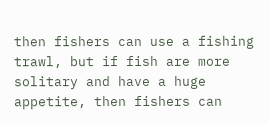then fishers can use a fishing trawl, but if fish are more solitary and have a huge appetite, then fishers can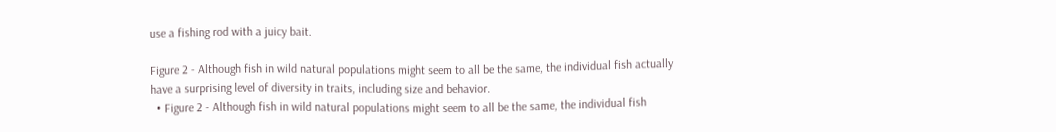use a fishing rod with a juicy bait.

Figure 2 - Although fish in wild natural populations might seem to all be the same, the individual fish actually have a surprising level of diversity in traits, including size and behavior.
  • Figure 2 - Although fish in wild natural populations might seem to all be the same, the individual fish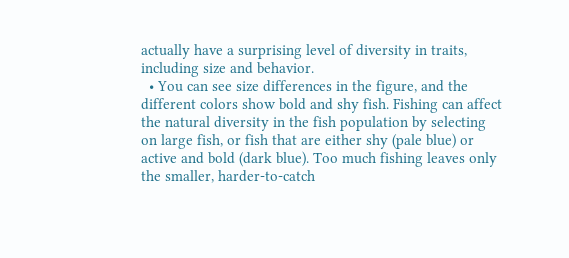actually have a surprising level of diversity in traits, including size and behavior.
  • You can see size differences in the figure, and the different colors show bold and shy fish. Fishing can affect the natural diversity in the fish population by selecting on large fish, or fish that are either shy (pale blue) or active and bold (dark blue). Too much fishing leaves only the smaller, harder-to-catch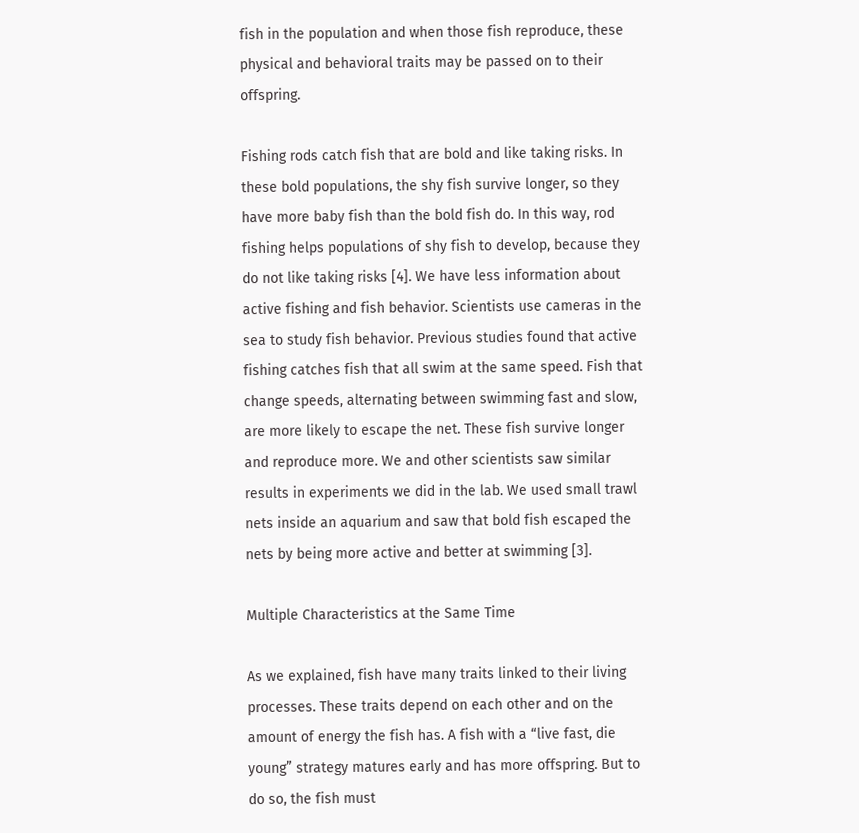fish in the population and when those fish reproduce, these physical and behavioral traits may be passed on to their offspring.

Fishing rods catch fish that are bold and like taking risks. In these bold populations, the shy fish survive longer, so they have more baby fish than the bold fish do. In this way, rod fishing helps populations of shy fish to develop, because they do not like taking risks [4]. We have less information about active fishing and fish behavior. Scientists use cameras in the sea to study fish behavior. Previous studies found that active fishing catches fish that all swim at the same speed. Fish that change speeds, alternating between swimming fast and slow, are more likely to escape the net. These fish survive longer and reproduce more. We and other scientists saw similar results in experiments we did in the lab. We used small trawl nets inside an aquarium and saw that bold fish escaped the nets by being more active and better at swimming [3].

Multiple Characteristics at the Same Time

As we explained, fish have many traits linked to their living processes. These traits depend on each other and on the amount of energy the fish has. A fish with a “live fast, die young” strategy matures early and has more offspring. But to do so, the fish must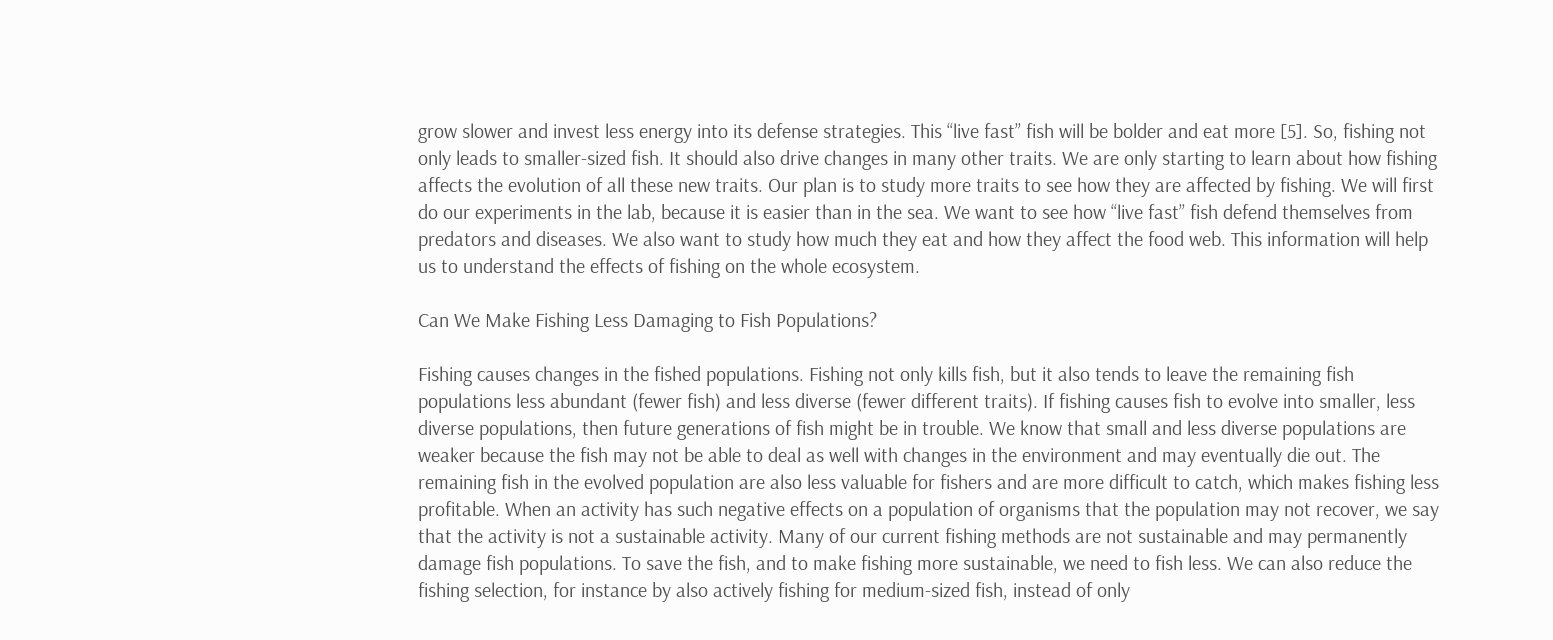grow slower and invest less energy into its defense strategies. This “live fast” fish will be bolder and eat more [5]. So, fishing not only leads to smaller-sized fish. It should also drive changes in many other traits. We are only starting to learn about how fishing affects the evolution of all these new traits. Our plan is to study more traits to see how they are affected by fishing. We will first do our experiments in the lab, because it is easier than in the sea. We want to see how “live fast” fish defend themselves from predators and diseases. We also want to study how much they eat and how they affect the food web. This information will help us to understand the effects of fishing on the whole ecosystem.

Can We Make Fishing Less Damaging to Fish Populations?

Fishing causes changes in the fished populations. Fishing not only kills fish, but it also tends to leave the remaining fish populations less abundant (fewer fish) and less diverse (fewer different traits). If fishing causes fish to evolve into smaller, less diverse populations, then future generations of fish might be in trouble. We know that small and less diverse populations are weaker because the fish may not be able to deal as well with changes in the environment and may eventually die out. The remaining fish in the evolved population are also less valuable for fishers and are more difficult to catch, which makes fishing less profitable. When an activity has such negative effects on a population of organisms that the population may not recover, we say that the activity is not a sustainable activity. Many of our current fishing methods are not sustainable and may permanently damage fish populations. To save the fish, and to make fishing more sustainable, we need to fish less. We can also reduce the fishing selection, for instance by also actively fishing for medium-sized fish, instead of only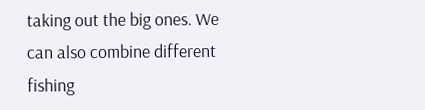taking out the big ones. We can also combine different fishing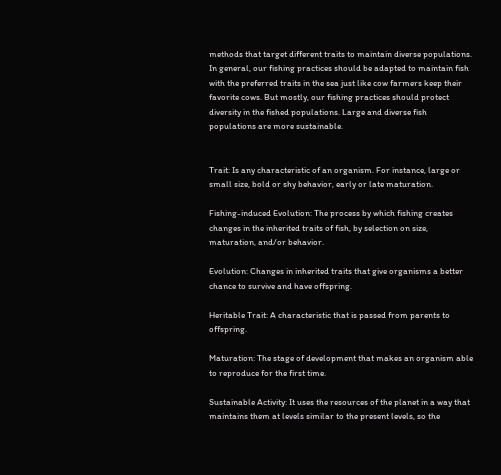methods that target different traits to maintain diverse populations. In general, our fishing practices should be adapted to maintain fish with the preferred traits in the sea just like cow farmers keep their favorite cows. But mostly, our fishing practices should protect diversity in the fished populations. Large and diverse fish populations are more sustainable.


Trait: Is any characteristic of an organism. For instance, large or small size, bold or shy behavior, early or late maturation.

Fishing-induced Evolution: The process by which fishing creates changes in the inherited traits of fish, by selection on size, maturation, and/or behavior.

Evolution: Changes in inherited traits that give organisms a better chance to survive and have offspring.

Heritable Trait: A characteristic that is passed from parents to offspring.

Maturation: The stage of development that makes an organism able to reproduce for the first time.

Sustainable Activity: It uses the resources of the planet in a way that maintains them at levels similar to the present levels, so the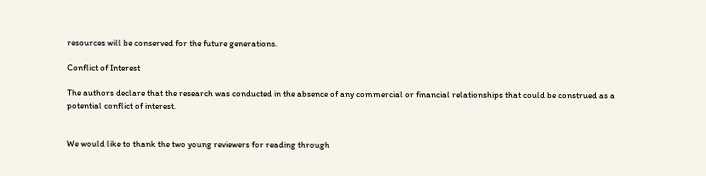resources will be conserved for the future generations.

Conflict of Interest

The authors declare that the research was conducted in the absence of any commercial or financial relationships that could be construed as a potential conflict of interest.


We would like to thank the two young reviewers for reading through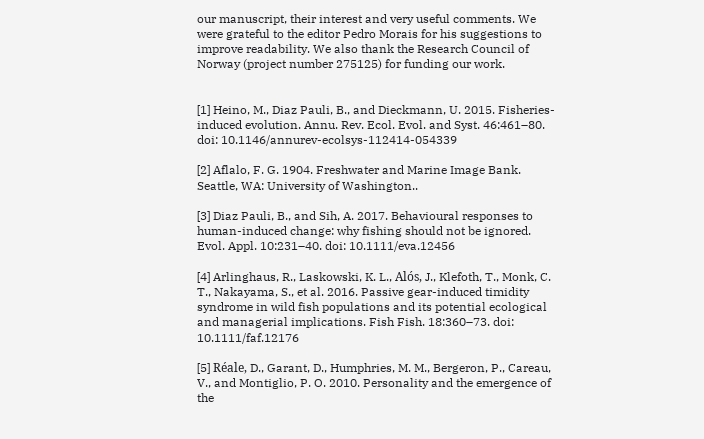our manuscript, their interest and very useful comments. We were grateful to the editor Pedro Morais for his suggestions to improve readability. We also thank the Research Council of Norway (project number 275125) for funding our work.


[1] Heino, M., Diaz Pauli, B., and Dieckmann, U. 2015. Fisheries-induced evolution. Annu. Rev. Ecol. Evol. and Syst. 46:461–80. doi: 10.1146/annurev-ecolsys-112414-054339

[2] Aflalo, F. G. 1904. Freshwater and Marine Image Bank. Seattle, WA: University of Washington..

[3] Diaz Pauli, B., and Sih, A. 2017. Behavioural responses to human-induced change: why fishing should not be ignored. Evol. Appl. 10:231–40. doi: 10.1111/eva.12456

[4] Arlinghaus, R., Laskowski, K. L., Alós, J., Klefoth, T., Monk, C. T., Nakayama, S., et al. 2016. Passive gear-induced timidity syndrome in wild fish populations and its potential ecological and managerial implications. Fish Fish. 18:360–73. doi: 10.1111/faf.12176

[5] Réale, D., Garant, D., Humphries, M. M., Bergeron, P., Careau, V., and Montiglio, P. O. 2010. Personality and the emergence of the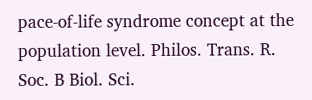pace-of-life syndrome concept at the population level. Philos. Trans. R. Soc. B Biol. Sci.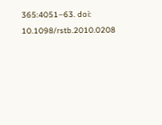365:4051–63. doi: 10.1098/rstb.2010.0208